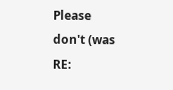Please don't (was RE: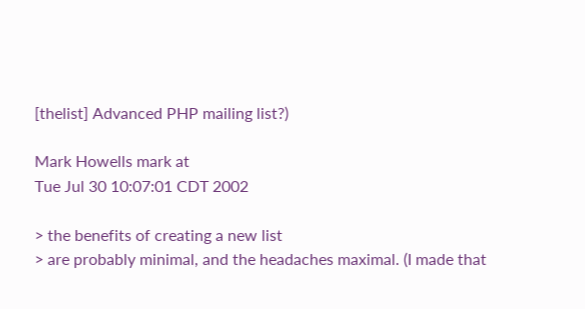[thelist] Advanced PHP mailing list?)

Mark Howells mark at
Tue Jul 30 10:07:01 CDT 2002

> the benefits of creating a new list
> are probably minimal, and the headaches maximal. (I made that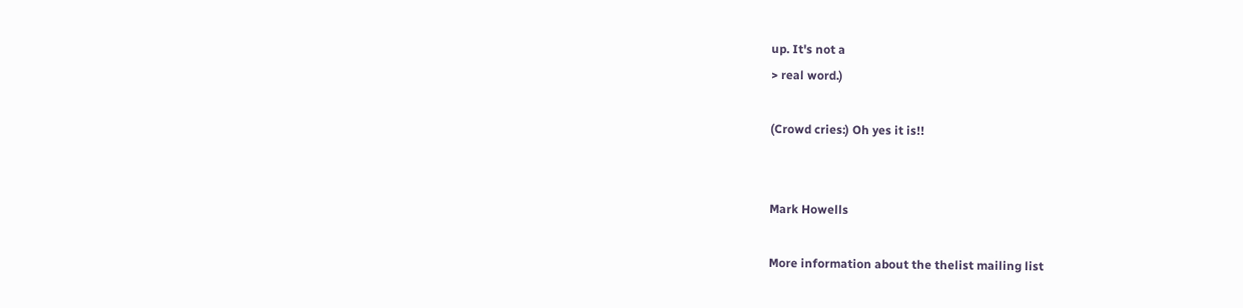up. It's not a
> real word.)

(Crowd cries:) Oh yes it is!!


Mark Howells

More information about the thelist mailing list